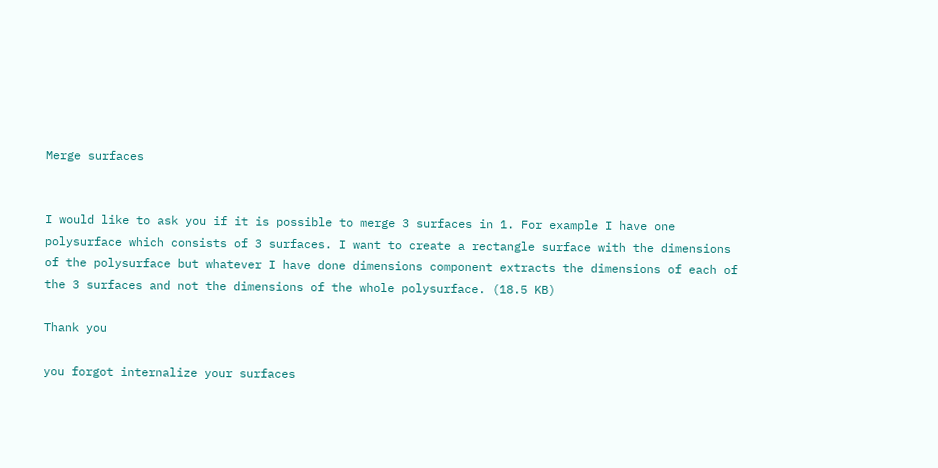Merge surfaces


I would like to ask you if it is possible to merge 3 surfaces in 1. For example I have one polysurface which consists of 3 surfaces. I want to create a rectangle surface with the dimensions of the polysurface but whatever I have done dimensions component extracts the dimensions of each of the 3 surfaces and not the dimensions of the whole polysurface. (18.5 KB)

Thank you

you forgot internalize your surfaces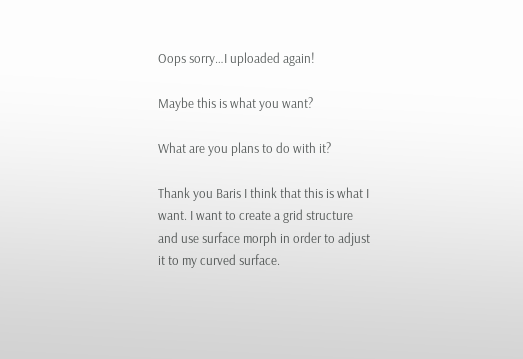Oops sorry…I uploaded again!

Maybe this is what you want?

What are you plans to do with it?

Thank you Baris I think that this is what I want. I want to create a grid structure and use surface morph in order to adjust it to my curved surface.